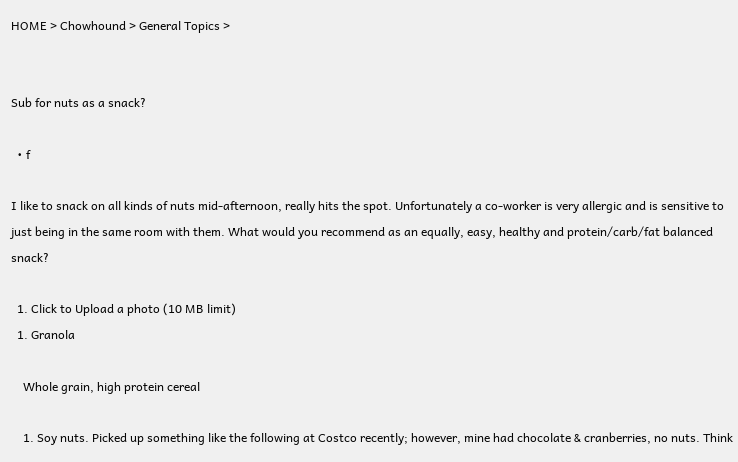HOME > Chowhound > General Topics >


Sub for nuts as a snack?

  • f

I like to snack on all kinds of nuts mid-afternoon, really hits the spot. Unfortunately a co-worker is very allergic and is sensitive to just being in the same room with them. What would you recommend as an equally, easy, healthy and protein/carb/fat balanced snack?

  1. Click to Upload a photo (10 MB limit)
  1. Granola

    Whole grain, high protein cereal

    1. Soy nuts. Picked up something like the following at Costco recently; however, mine had chocolate & cranberries, no nuts. Think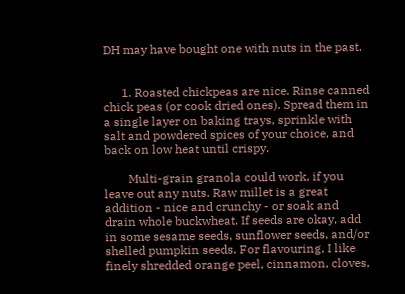DH may have bought one with nuts in the past.


      1. Roasted chickpeas are nice. Rinse canned chick peas (or cook dried ones). Spread them in a single layer on baking trays, sprinkle with salt and powdered spices of your choice, and back on low heat until crispy.

        Multi-grain granola could work, if you leave out any nuts. Raw millet is a great addition - nice and crunchy - or soak and drain whole buckwheat. If seeds are okay, add in some sesame seeds, sunflower seeds, and/or shelled pumpkin seeds. For flavouring, I like finely shredded orange peel, cinnamon, cloves,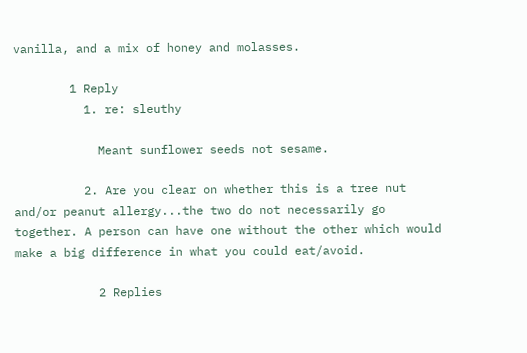vanilla, and a mix of honey and molasses.

        1 Reply
          1. re: sleuthy

            Meant sunflower seeds not sesame.

          2. Are you clear on whether this is a tree nut and/or peanut allergy...the two do not necessarily go together. A person can have one without the other which would make a big difference in what you could eat/avoid.

            2 Replies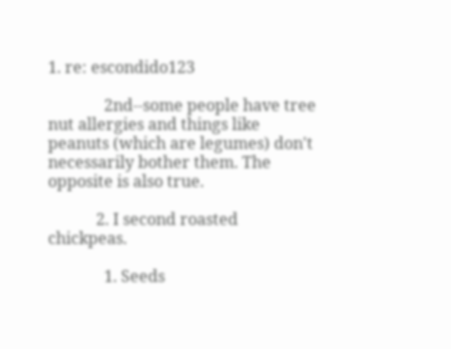1. re: escondido123

              2nd--some people have tree nut allergies and things like peanuts (which are legumes) don't necessarily bother them. The opposite is also true.

            2. I second roasted chickpeas.

              1. Seeds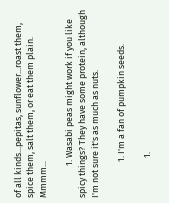of all kinds...pepitas, sunflower...roast them, spice them, salt them, or eat them plain. Mmmm...

                1. Wasabi peas might work if you like spicy things? They have some protein, although I'm not sure it's as much as nuts.

                  1. I'm a fan of pumpkin seeds.

                    1.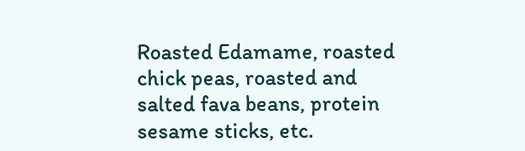Roasted Edamame, roasted chick peas, roasted and salted fava beans, protein sesame sticks, etc.